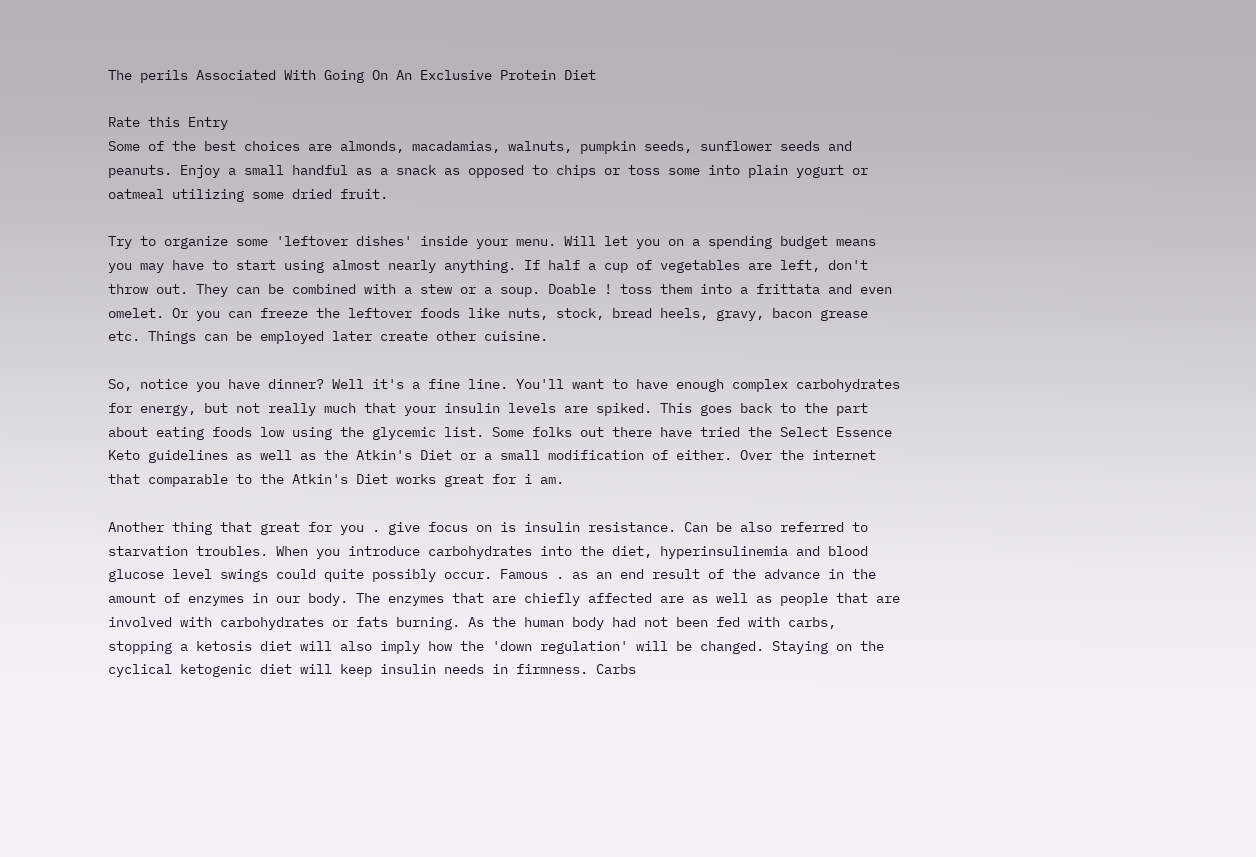The perils Associated With Going On An Exclusive Protein Diet

Rate this Entry
Some of the best choices are almonds, macadamias, walnuts, pumpkin seeds, sunflower seeds and peanuts. Enjoy a small handful as a snack as opposed to chips or toss some into plain yogurt or oatmeal utilizing some dried fruit.

Try to organize some 'leftover dishes' inside your menu. Will let you on a spending budget means you may have to start using almost nearly anything. If half a cup of vegetables are left, don't throw out. They can be combined with a stew or a soup. Doable ! toss them into a frittata and even omelet. Or you can freeze the leftover foods like nuts, stock, bread heels, gravy, bacon grease etc. Things can be employed later create other cuisine.

So, notice you have dinner? Well it's a fine line. You'll want to have enough complex carbohydrates for energy, but not really much that your insulin levels are spiked. This goes back to the part about eating foods low using the glycemic list. Some folks out there have tried the Select Essence Keto guidelines as well as the Atkin's Diet or a small modification of either. Over the internet that comparable to the Atkin's Diet works great for i am.

Another thing that great for you . give focus on is insulin resistance. Can be also referred to starvation troubles. When you introduce carbohydrates into the diet, hyperinsulinemia and blood glucose level swings could quite possibly occur. Famous . as an end result of the advance in the amount of enzymes in our body. The enzymes that are chiefly affected are as well as people that are involved with carbohydrates or fats burning. As the human body had not been fed with carbs, stopping a ketosis diet will also imply how the 'down regulation' will be changed. Staying on the cyclical ketogenic diet will keep insulin needs in firmness. Carbs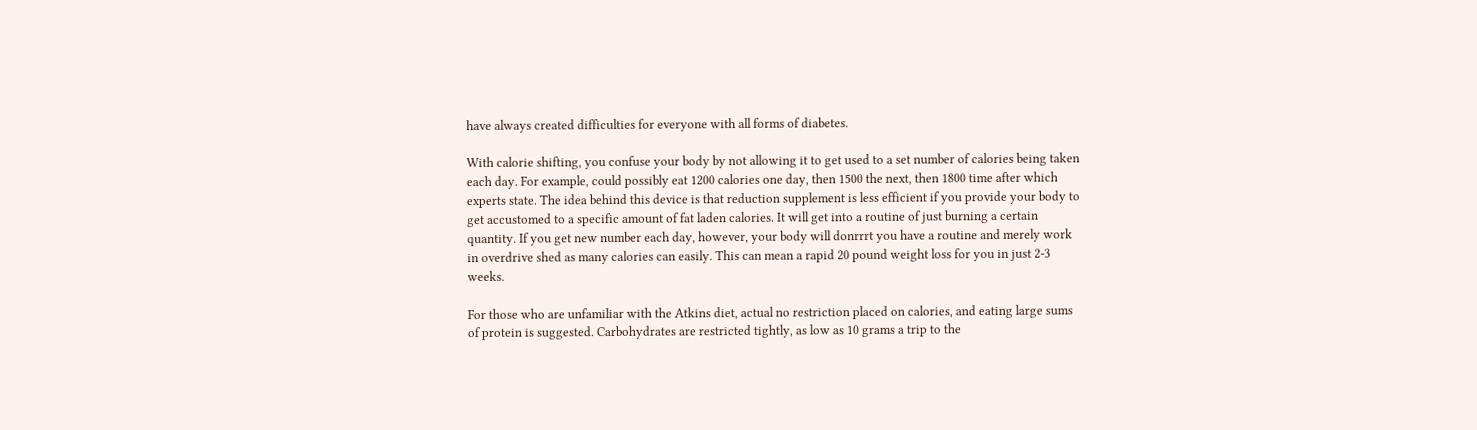have always created difficulties for everyone with all forms of diabetes.

With calorie shifting, you confuse your body by not allowing it to get used to a set number of calories being taken each day. For example, could possibly eat 1200 calories one day, then 1500 the next, then 1800 time after which experts state. The idea behind this device is that reduction supplement is less efficient if you provide your body to get accustomed to a specific amount of fat laden calories. It will get into a routine of just burning a certain quantity. If you get new number each day, however, your body will donrrrt you have a routine and merely work in overdrive shed as many calories can easily. This can mean a rapid 20 pound weight loss for you in just 2-3 weeks.

For those who are unfamiliar with the Atkins diet, actual no restriction placed on calories, and eating large sums of protein is suggested. Carbohydrates are restricted tightly, as low as 10 grams a trip to the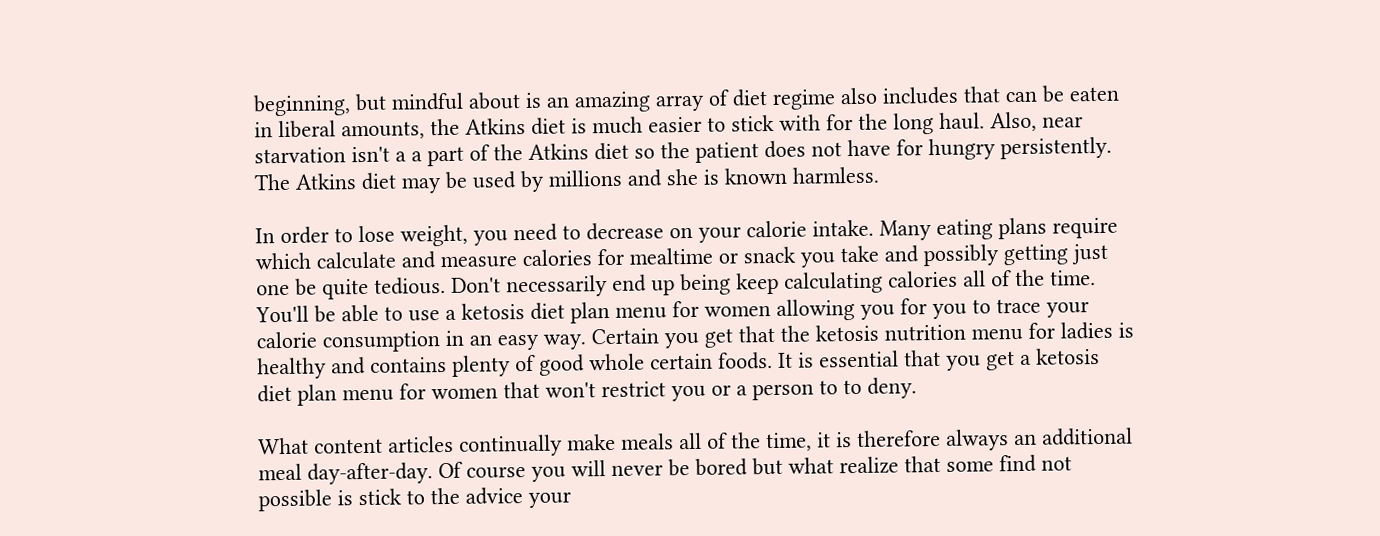beginning, but mindful about is an amazing array of diet regime also includes that can be eaten in liberal amounts, the Atkins diet is much easier to stick with for the long haul. Also, near starvation isn't a a part of the Atkins diet so the patient does not have for hungry persistently. The Atkins diet may be used by millions and she is known harmless.

In order to lose weight, you need to decrease on your calorie intake. Many eating plans require which calculate and measure calories for mealtime or snack you take and possibly getting just one be quite tedious. Don't necessarily end up being keep calculating calories all of the time. You'll be able to use a ketosis diet plan menu for women allowing you for you to trace your calorie consumption in an easy way. Certain you get that the ketosis nutrition menu for ladies is healthy and contains plenty of good whole certain foods. It is essential that you get a ketosis diet plan menu for women that won't restrict you or a person to to deny.

What content articles continually make meals all of the time, it is therefore always an additional meal day-after-day. Of course you will never be bored but what realize that some find not possible is stick to the advice your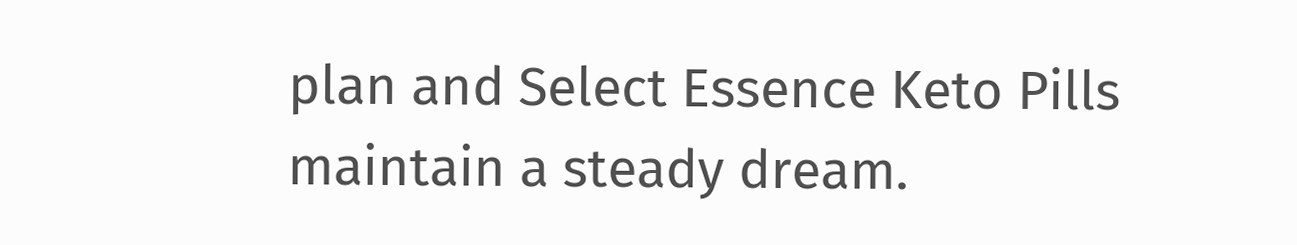plan and Select Essence Keto Pills maintain a steady dream.